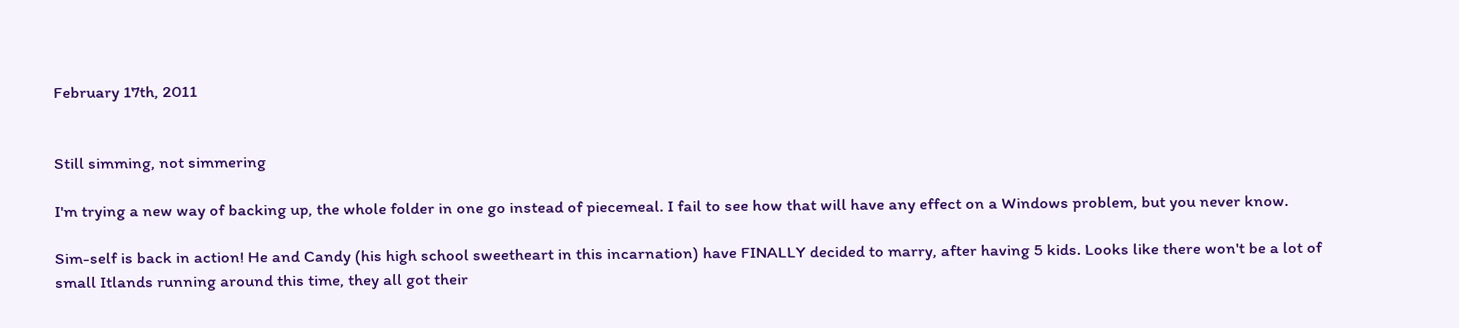February 17th, 2011


Still simming, not simmering

I'm trying a new way of backing up, the whole folder in one go instead of piecemeal. I fail to see how that will have any effect on a Windows problem, but you never know.

Sim-self is back in action! He and Candy (his high school sweetheart in this incarnation) have FINALLY decided to marry, after having 5 kids. Looks like there won't be a lot of small Itlands running around this time, they all got their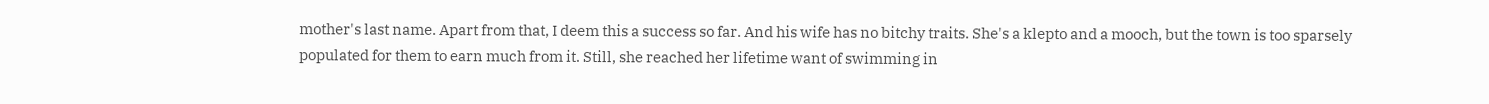mother's last name. Apart from that, I deem this a success so far. And his wife has no bitchy traits. She's a klepto and a mooch, but the town is too sparsely populated for them to earn much from it. Still, she reached her lifetime want of swimming in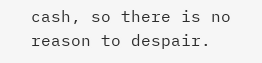cash, so there is no reason to despair.